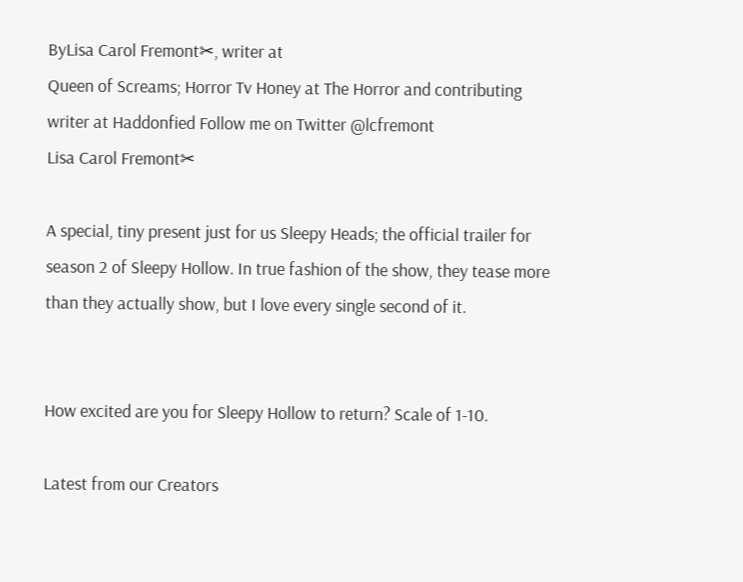ByLisa Carol Fremont✂, writer at
Queen of Screams; Horror Tv Honey at The Horror and contributing writer at Haddonfied Follow me on Twitter @lcfremont
Lisa Carol Fremont✂

A special, tiny present just for us Sleepy Heads; the official trailer for season 2 of Sleepy Hollow. In true fashion of the show, they tease more than they actually show, but I love every single second of it.


How excited are you for Sleepy Hollow to return? Scale of 1-10.

Latest from our Creators